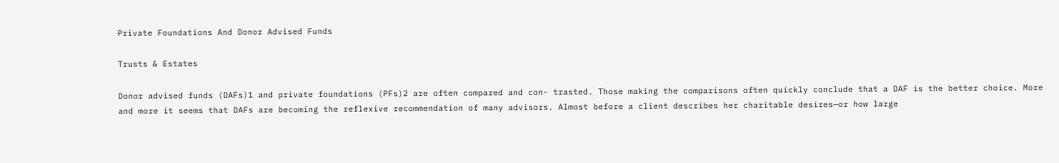Private Foundations And Donor Advised Funds

Trusts & Estates

Donor advised funds (DAFs)1 and private foundations (PFs)2 are often compared and con- trasted. Those making the comparisons often quickly conclude that a DAF is the better choice. More and more it seems that DAFs are becoming the reflexive recommendation of many advisors. Almost before a client describes her charitable desires—or how large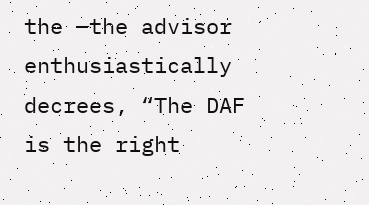the —the advisor enthusiastically decrees, “The DAF is the right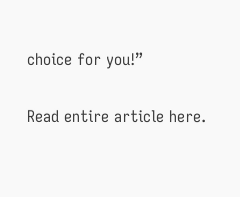choice for you!”

Read entire article here.